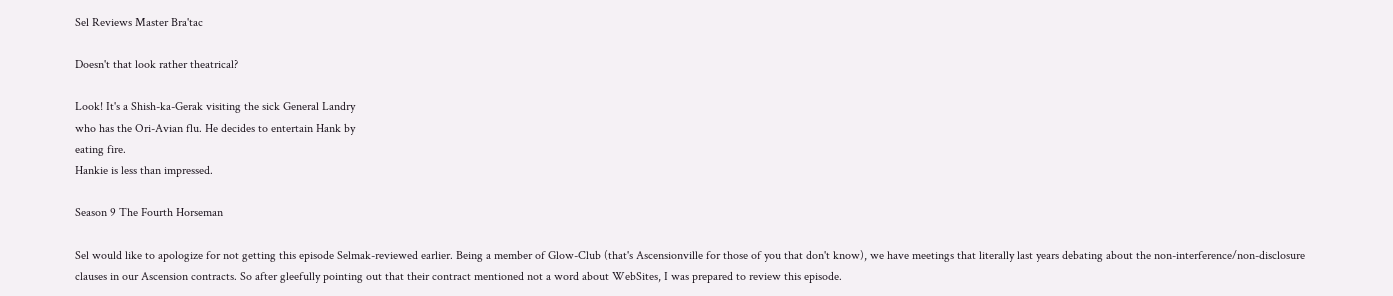Sel Reviews Master Bra'tac

Doesn't that look rather theatrical?

Look! It's a Shish-ka-Gerak visiting the sick General Landry
who has the Ori-Avian flu. He decides to entertain Hank by
eating fire.
Hankie is less than impressed.

Season 9 The Fourth Horseman

Sel would like to apologize for not getting this episode Selmak-reviewed earlier. Being a member of Glow-Club (that's Ascensionville for those of you that don't know), we have meetings that literally last years debating about the non-interference/non-disclosure clauses in our Ascension contracts. So after gleefully pointing out that their contract mentioned not a word about WebSites, I was prepared to review this episode.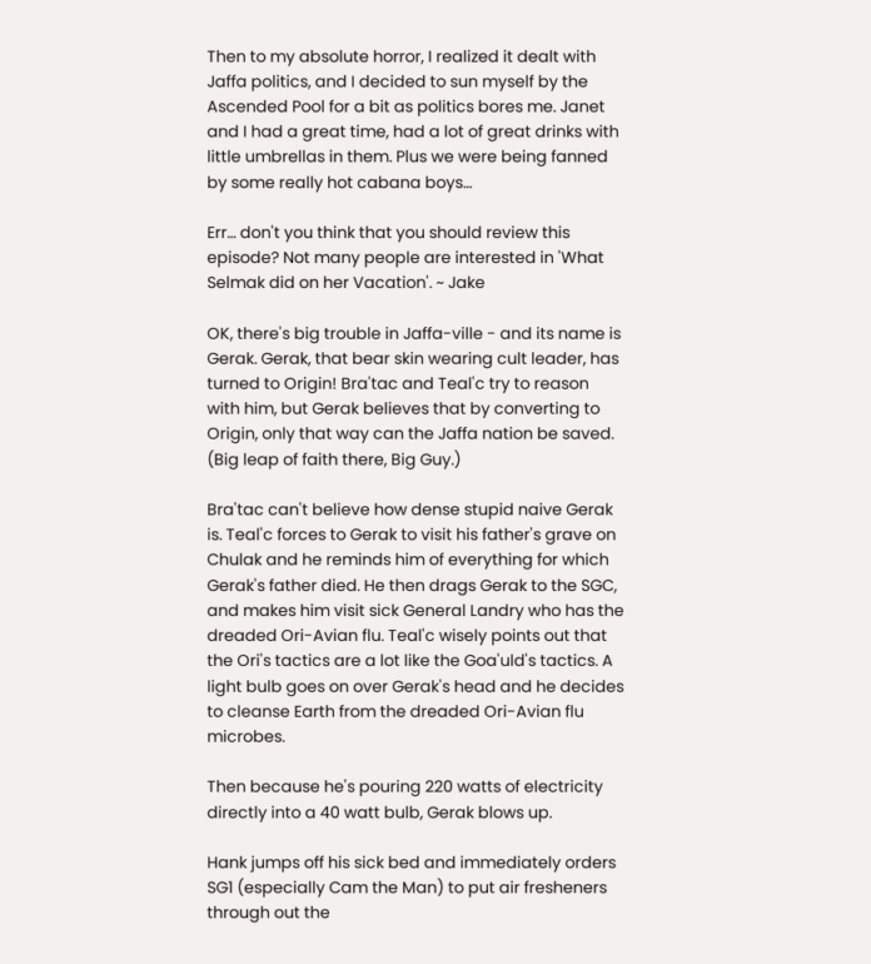Then to my absolute horror, I realized it dealt with Jaffa politics, and I decided to sun myself by the Ascended Pool for a bit as politics bores me. Janet and I had a great time, had a lot of great drinks with little umbrellas in them. Plus we were being fanned by some really hot cabana boys...

Err... don't you think that you should review this episode? Not many people are interested in 'What Selmak did on her Vacation'. ~ Jake

OK, there's big trouble in Jaffa-ville - and its name is Gerak. Gerak, that bear skin wearing cult leader, has turned to Origin! Bra'tac and Teal'c try to reason with him, but Gerak believes that by converting to Origin, only that way can the Jaffa nation be saved. (Big leap of faith there, Big Guy.)

Bra'tac can't believe how dense stupid naive Gerak is. Teal'c forces to Gerak to visit his father's grave on Chulak and he reminds him of everything for which Gerak's father died. He then drags Gerak to the SGC, and makes him visit sick General Landry who has the dreaded Ori-Avian flu. Teal'c wisely points out that the Ori's tactics are a lot like the Goa'uld's tactics. A light bulb goes on over Gerak's head and he decides to cleanse Earth from the dreaded Ori-Avian flu microbes.

Then because he's pouring 220 watts of electricity directly into a 40 watt bulb, Gerak blows up.

Hank jumps off his sick bed and immediately orders SG1 (especially Cam the Man) to put air fresheners through out the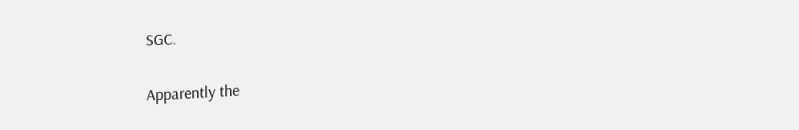SGC.

Apparently the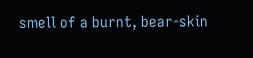smell of a burnt, bear-skin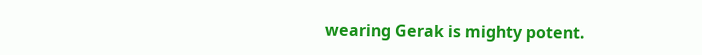wearing Gerak is mighty potent.